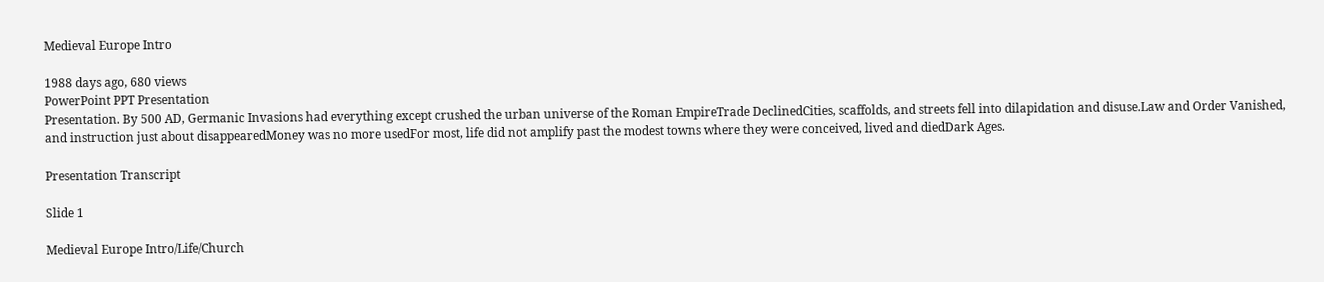Medieval Europe Intro

1988 days ago, 680 views
PowerPoint PPT Presentation
Presentation. By 500 AD, Germanic Invasions had everything except crushed the urban universe of the Roman EmpireTrade DeclinedCities, scaffolds, and streets fell into dilapidation and disuse.Law and Order Vanished, and instruction just about disappearedMoney was no more usedFor most, life did not amplify past the modest towns where they were conceived, lived and diedDark Ages.

Presentation Transcript

Slide 1

Medieval Europe Intro/Life/Church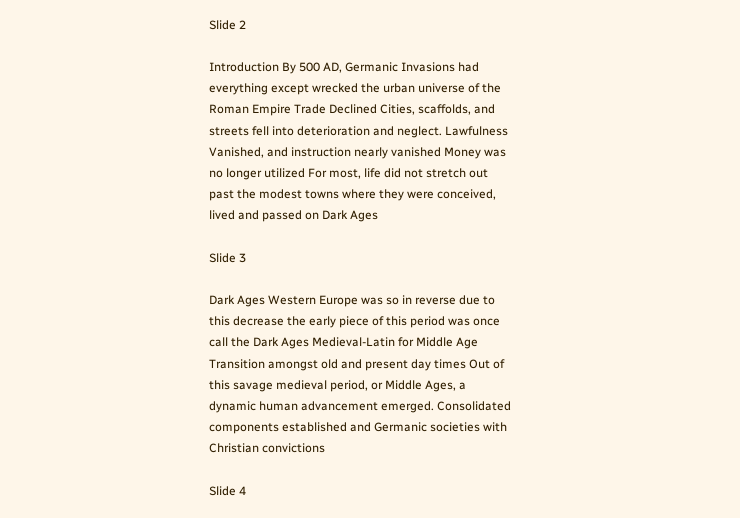Slide 2

Introduction By 500 AD, Germanic Invasions had everything except wrecked the urban universe of the Roman Empire Trade Declined Cities, scaffolds, and streets fell into deterioration and neglect. Lawfulness Vanished, and instruction nearly vanished Money was no longer utilized For most, life did not stretch out past the modest towns where they were conceived, lived and passed on Dark Ages

Slide 3

Dark Ages Western Europe was so in reverse due to this decrease the early piece of this period was once call the Dark Ages Medieval-Latin for Middle Age Transition amongst old and present day times Out of this savage medieval period, or Middle Ages, a dynamic human advancement emerged. Consolidated components established and Germanic societies with Christian convictions

Slide 4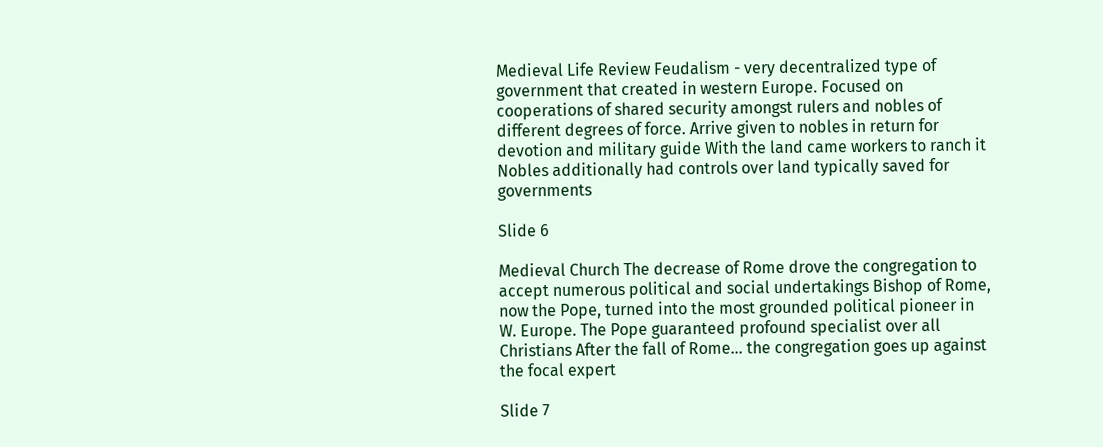Medieval Life Review Feudalism - very decentralized type of government that created in western Europe. Focused on cooperations of shared security amongst rulers and nobles of different degrees of force. Arrive given to nobles in return for devotion and military guide With the land came workers to ranch it Nobles additionally had controls over land typically saved for governments

Slide 6

Medieval Church The decrease of Rome drove the congregation to accept numerous political and social undertakings Bishop of Rome, now the Pope, turned into the most grounded political pioneer in W. Europe. The Pope guaranteed profound specialist over all Christians After the fall of Rome… the congregation goes up against the focal expert

Slide 7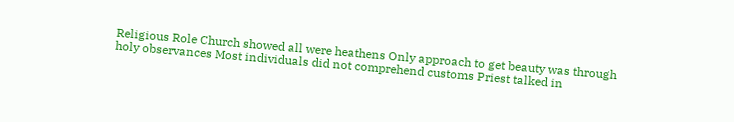Religious Role Church showed all were heathens Only approach to get beauty was through holy observances Most individuals did not comprehend customs Priest talked in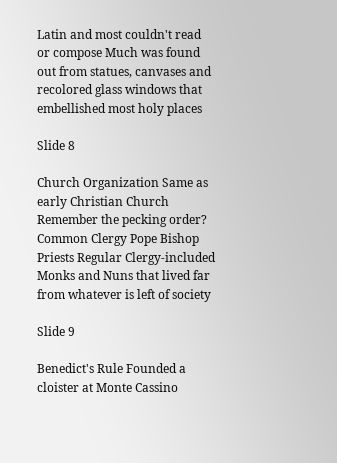Latin and most couldn't read or compose Much was found out from statues, canvases and recolored glass windows that embellished most holy places

Slide 8

Church Organization Same as early Christian Church Remember the pecking order? Common Clergy Pope Bishop Priests Regular Clergy-included Monks and Nuns that lived far from whatever is left of society

Slide 9

Benedict's Rule Founded a cloister at Monte Cassino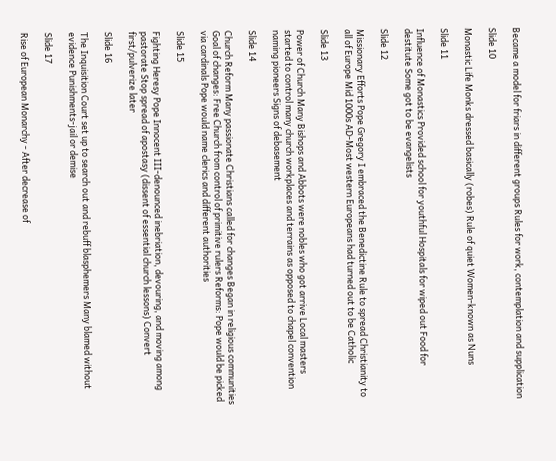Became a model for friars in different groups Rules for work, contemplation and supplication

Slide 10

Monastic Life Monks dressed basically (robes) Rule of quiet Women-known as Nuns

Slide 11

Influence of Monastics Provided school for youthful Hospitals for wiped out Food for destitute Some got to be evangelists

Slide 12

Missionary Efforts Pope Gregory I embraced the Benedictine Rule to spread Christianity to all of Europe Mid 1000s AD-Most western Europeans had turned out to be Catholic

Slide 13

Power of Church Many Bishops and Abbots were nobles who got arrive Local masters started to control many church workplaces and terrains as opposed to chapel convention naming pioneers Signs of debasement

Slide 14

Church Reform Many passionate Christians called for changes Began in religious communities Goal of changes: Free Church from control of primitive rulers Reforms: Pope would be picked via cardinals Pope would name clerics and different authorities

Slide 15

Fighting Heresy Pope Innocent III-denounced inebriation, devouring, and moving among pastorate Stop spread of apostasy (dissent of essential church lessons) Convert first/pulverize later

Slide 16

The Inquisition Court set up to search out and rebuff blasphemers Many blamed without evidence Punishments-jail or demise

Slide 17

Rise of European Monarchy - After decrease of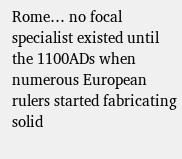Rome… no focal specialist existed until the 1100ADs when numerous European rulers started fabricating solid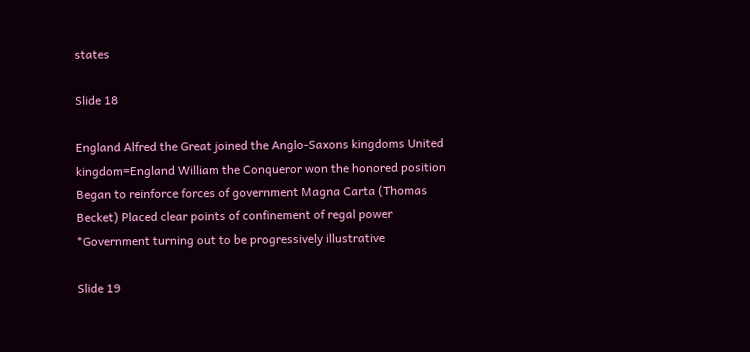states

Slide 18

England Alfred the Great joined the Anglo-Saxons kingdoms United kingdom=England William the Conqueror won the honored position Began to reinforce forces of government Magna Carta (Thomas Becket) Placed clear points of confinement of regal power *Government turning out to be progressively illustrative

Slide 19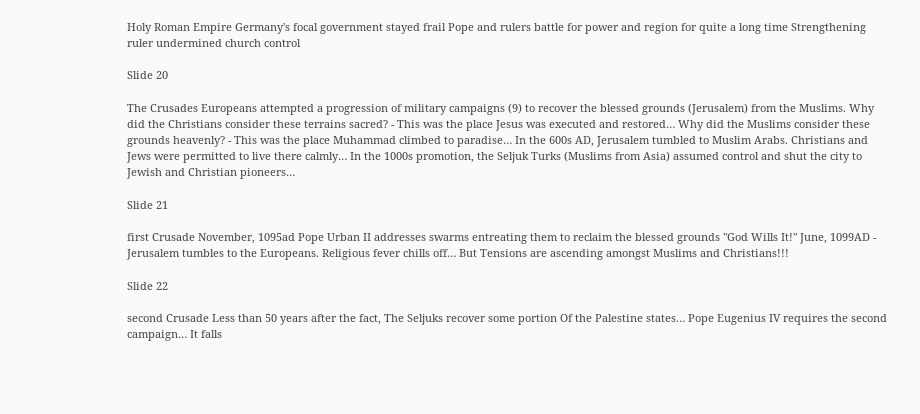Holy Roman Empire Germany's focal government stayed frail Pope and rulers battle for power and region for quite a long time Strengthening ruler undermined church control

Slide 20

The Crusades Europeans attempted a progression of military campaigns (9) to recover the blessed grounds (Jerusalem) from the Muslims. Why did the Christians consider these terrains sacred? - This was the place Jesus was executed and restored… Why did the Muslims consider these grounds heavenly? - This was the place Muhammad climbed to paradise… In the 600s AD, Jerusalem tumbled to Muslim Arabs. Christians and Jews were permitted to live there calmly… In the 1000s promotion, the Seljuk Turks (Muslims from Asia) assumed control and shut the city to Jewish and Christian pioneers…

Slide 21

first Crusade November, 1095ad Pope Urban II addresses swarms entreating them to reclaim the blessed grounds "God Wills It!" June, 1099AD - Jerusalem tumbles to the Europeans. Religious fever chills off… But Tensions are ascending amongst Muslims and Christians!!!

Slide 22

second Crusade Less than 50 years after the fact, The Seljuks recover some portion Of the Palestine states… Pope Eugenius IV requires the second campaign… It falls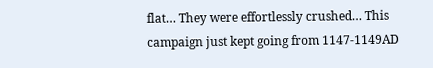flat… They were effortlessly crushed… This campaign just kept going from 1147-1149AD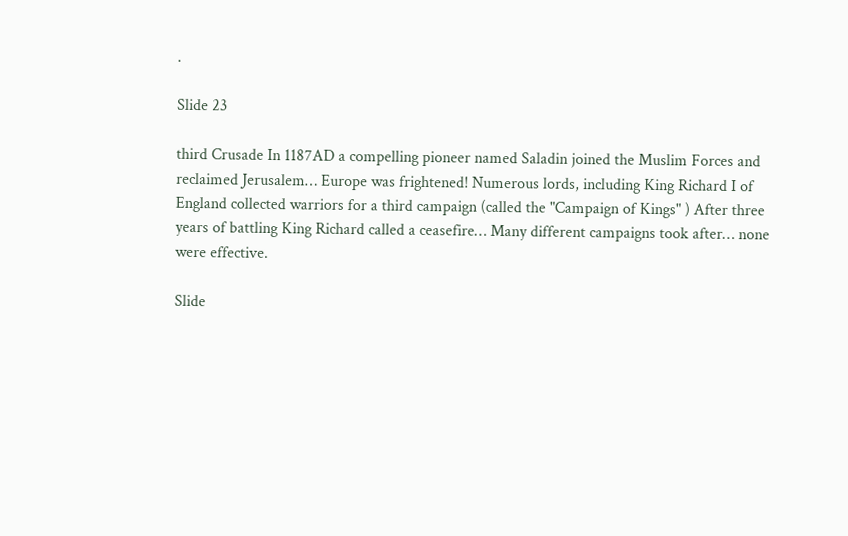.

Slide 23

third Crusade In 1187AD a compelling pioneer named Saladin joined the Muslim Forces and reclaimed Jerusalem… Europe was frightened! Numerous lords, including King Richard I of England collected warriors for a third campaign (called the "Campaign of Kings" ) After three years of battling King Richard called a ceasefire… Many different campaigns took after… none were effective.

Slide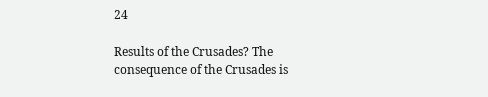24

Results of the Crusades? The consequence of the Crusades is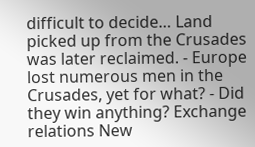difficult to decide… Land picked up from the Crusades was later reclaimed. - Europe lost numerous men in the Crusades, yet for what? - Did they win anything? Exchange relations New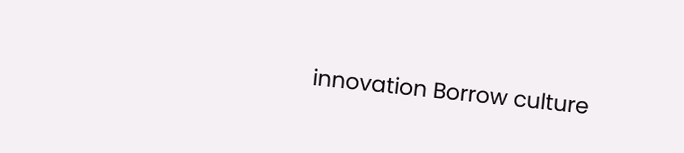innovation Borrow culture